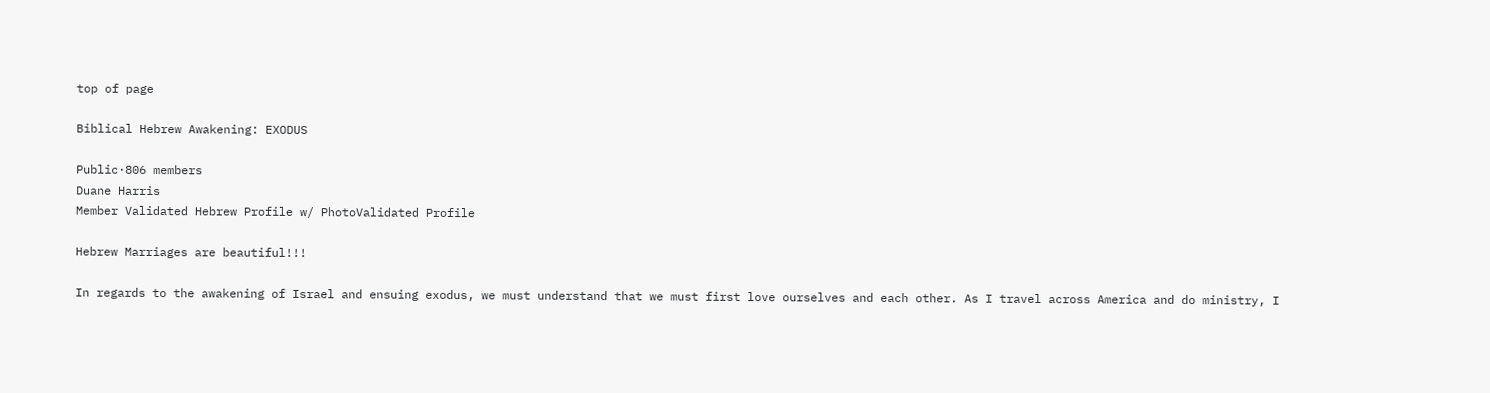top of page

Biblical Hebrew Awakening: EXODUS

Public·806 members
Duane Harris
Member Validated Hebrew Profile w/ PhotoValidated Profile

Hebrew Marriages are beautiful!!!

In regards to the awakening of Israel and ensuing exodus, we must understand that we must first love ourselves and each other. As I travel across America and do ministry, I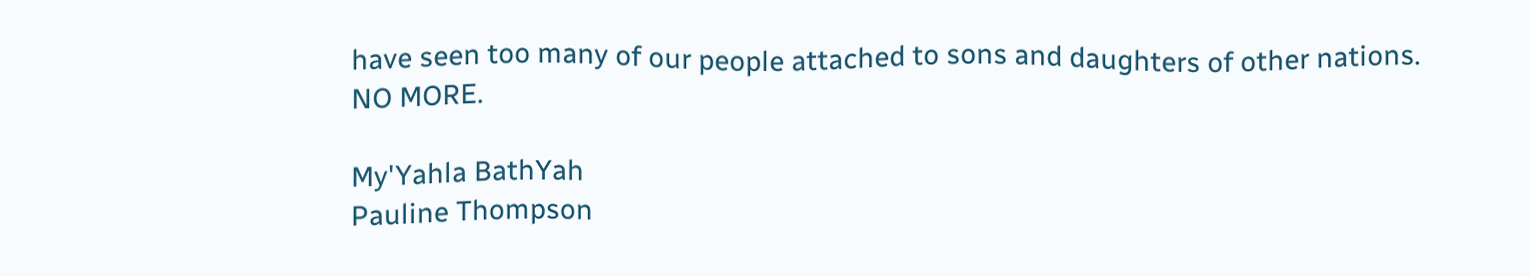have seen too many of our people attached to sons and daughters of other nations. NO MORE.

My'Yahla BathYah
Pauline Thompson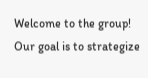Welcome to the group! Our goal is to strategize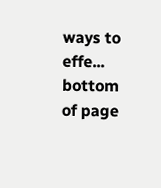ways to effe...
bottom of page